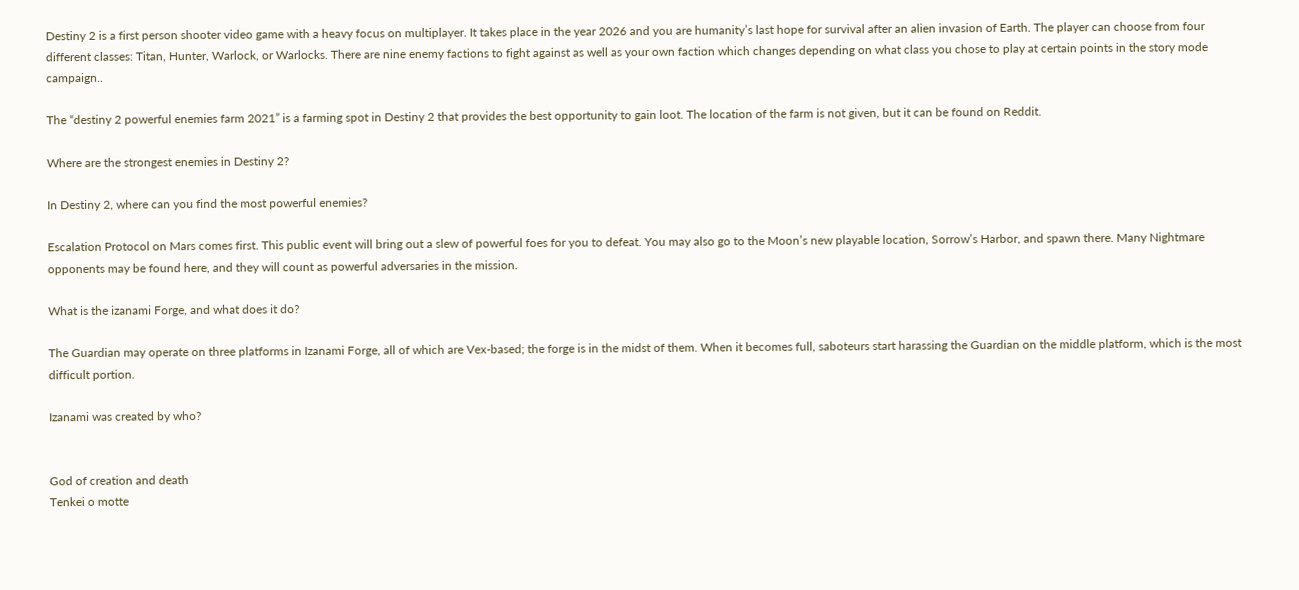Destiny 2 is a first person shooter video game with a heavy focus on multiplayer. It takes place in the year 2026 and you are humanity’s last hope for survival after an alien invasion of Earth. The player can choose from four different classes: Titan, Hunter, Warlock, or Warlocks. There are nine enemy factions to fight against as well as your own faction which changes depending on what class you chose to play at certain points in the story mode campaign..

The “destiny 2 powerful enemies farm 2021” is a farming spot in Destiny 2 that provides the best opportunity to gain loot. The location of the farm is not given, but it can be found on Reddit.

Where are the strongest enemies in Destiny 2?

In Destiny 2, where can you find the most powerful enemies?

Escalation Protocol on Mars comes first. This public event will bring out a slew of powerful foes for you to defeat. You may also go to the Moon’s new playable location, Sorrow’s Harbor, and spawn there. Many Nightmare opponents may be found here, and they will count as powerful adversaries in the mission.

What is the izanami Forge, and what does it do?

The Guardian may operate on three platforms in Izanami Forge, all of which are Vex-based; the forge is in the midst of them. When it becomes full, saboteurs start harassing the Guardian on the middle platform, which is the most difficult portion.

Izanami was created by who?


God of creation and death
Tenkei o motte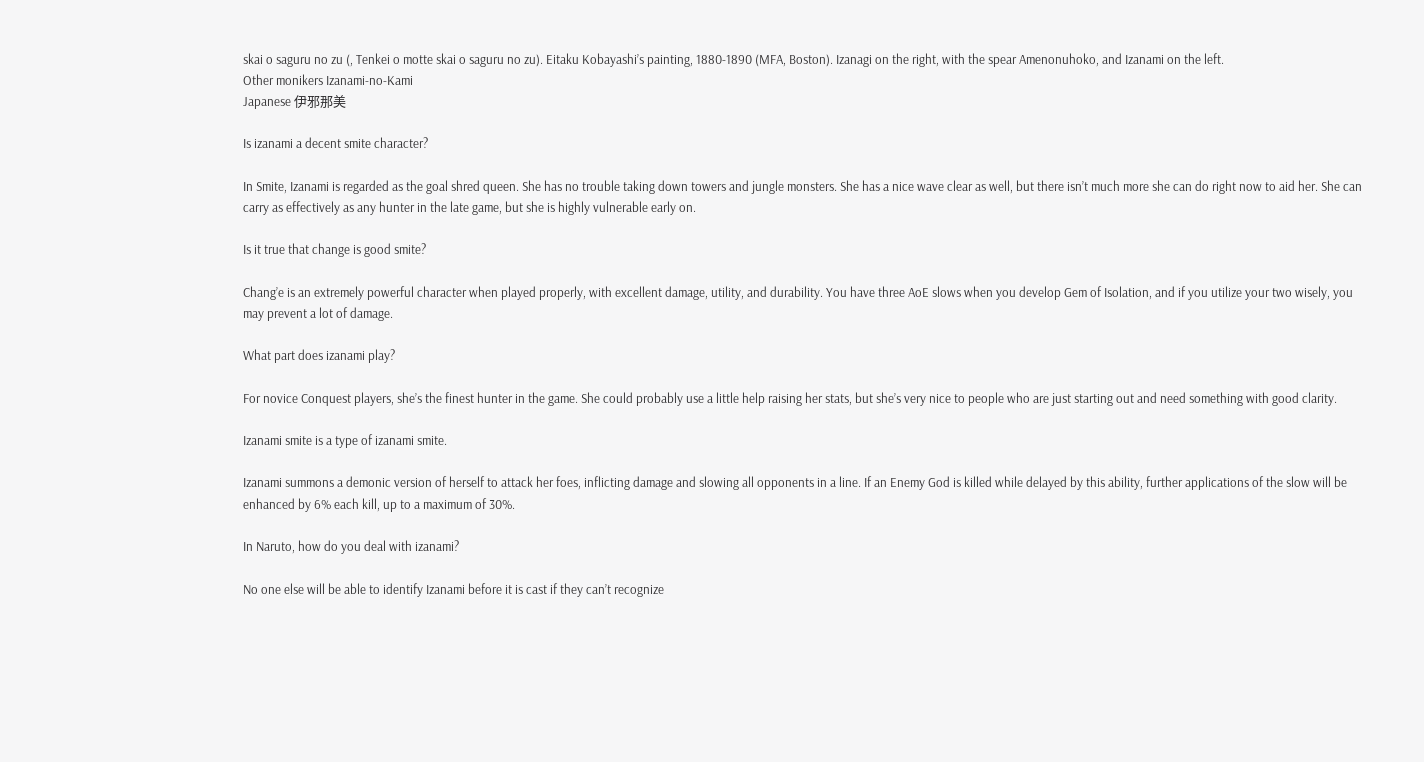skai o saguru no zu (, Tenkei o motte skai o saguru no zu). Eitaku Kobayashi’s painting, 1880-1890 (MFA, Boston). Izanagi on the right, with the spear Amenonuhoko, and Izanami on the left.
Other monikers Izanami-no-Kami
Japanese 伊邪那美

Is izanami a decent smite character?

In Smite, Izanami is regarded as the goal shred queen. She has no trouble taking down towers and jungle monsters. She has a nice wave clear as well, but there isn’t much more she can do right now to aid her. She can carry as effectively as any hunter in the late game, but she is highly vulnerable early on.

Is it true that change is good smite?

Chang’e is an extremely powerful character when played properly, with excellent damage, utility, and durability. You have three AoE slows when you develop Gem of Isolation, and if you utilize your two wisely, you may prevent a lot of damage.

What part does izanami play?

For novice Conquest players, she’s the finest hunter in the game. She could probably use a little help raising her stats, but she’s very nice to people who are just starting out and need something with good clarity.

Izanami smite is a type of izanami smite.

Izanami summons a demonic version of herself to attack her foes, inflicting damage and slowing all opponents in a line. If an Enemy God is killed while delayed by this ability, further applications of the slow will be enhanced by 6% each kill, up to a maximum of 30%.

In Naruto, how do you deal with izanami?

No one else will be able to identify Izanami before it is cast if they can’t recognize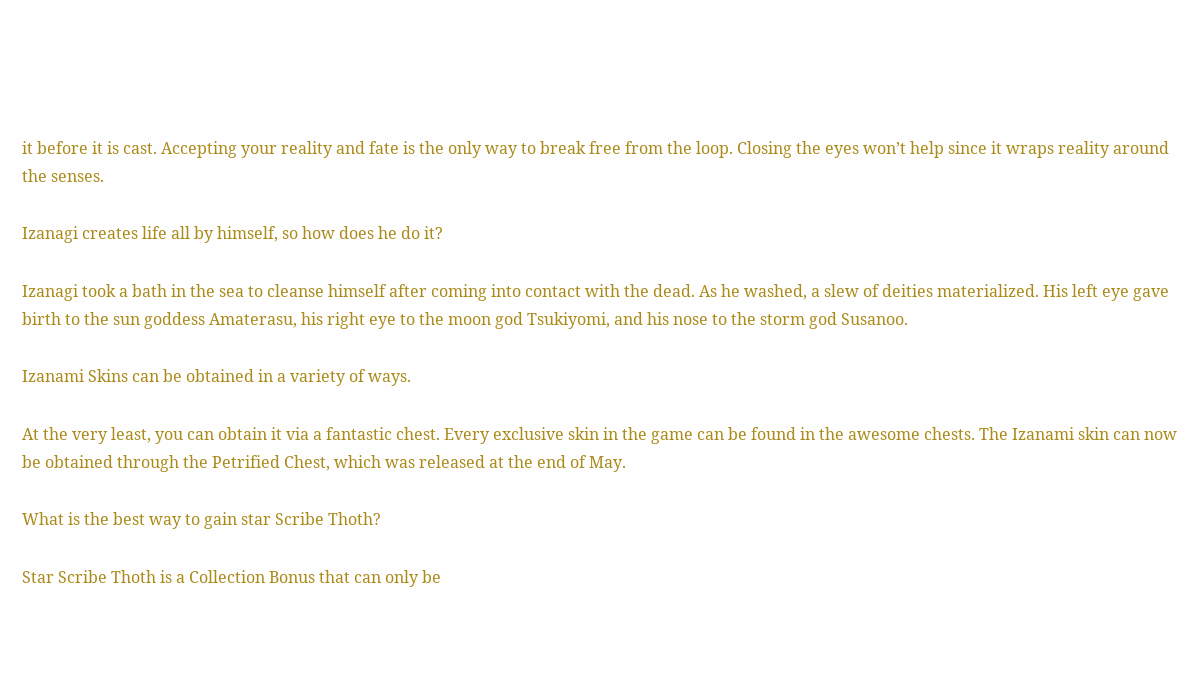it before it is cast. Accepting your reality and fate is the only way to break free from the loop. Closing the eyes won’t help since it wraps reality around the senses.

Izanagi creates life all by himself, so how does he do it?

Izanagi took a bath in the sea to cleanse himself after coming into contact with the dead. As he washed, a slew of deities materialized. His left eye gave birth to the sun goddess Amaterasu, his right eye to the moon god Tsukiyomi, and his nose to the storm god Susanoo.

Izanami Skins can be obtained in a variety of ways.

At the very least, you can obtain it via a fantastic chest. Every exclusive skin in the game can be found in the awesome chests. The Izanami skin can now be obtained through the Petrified Chest, which was released at the end of May.

What is the best way to gain star Scribe Thoth?

Star Scribe Thoth is a Collection Bonus that can only be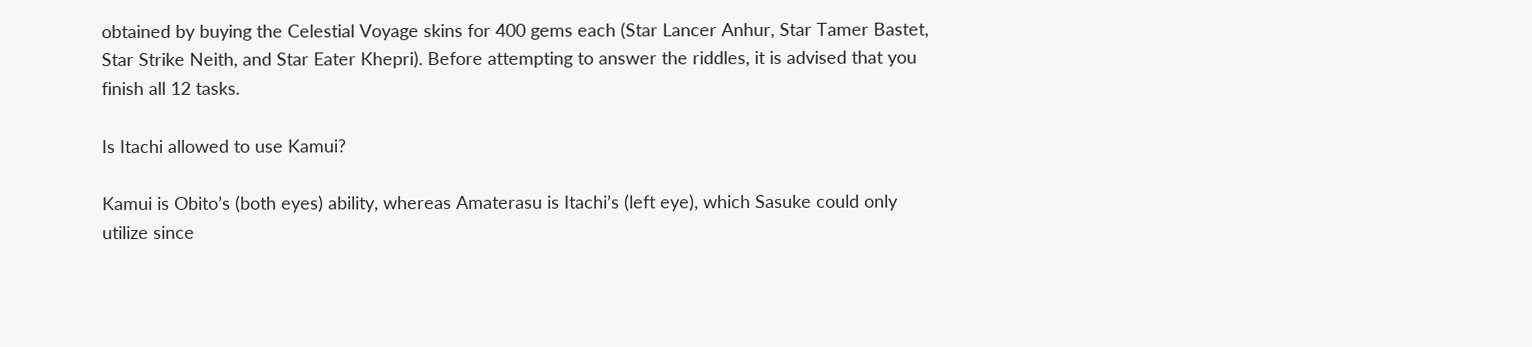obtained by buying the Celestial Voyage skins for 400 gems each (Star Lancer Anhur, Star Tamer Bastet, Star Strike Neith, and Star Eater Khepri). Before attempting to answer the riddles, it is advised that you finish all 12 tasks.

Is Itachi allowed to use Kamui?

Kamui is Obito’s (both eyes) ability, whereas Amaterasu is Itachi’s (left eye), which Sasuke could only utilize since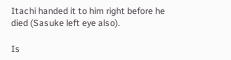Itachi handed it to him right before he died (Sasuke left eye also).

Is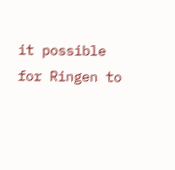it possible for Ringen to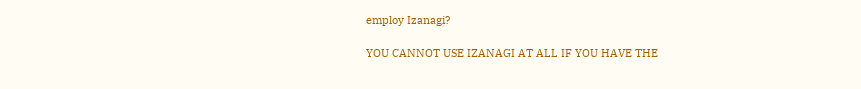employ Izanagi?

YOU CANNOT USE IZANAGI AT ALL IF YOU HAVE THE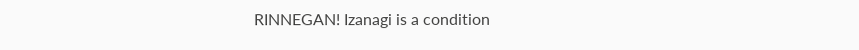RINNEGAN! Izanagi is a condition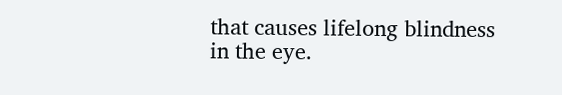that causes lifelong blindness in the eye.